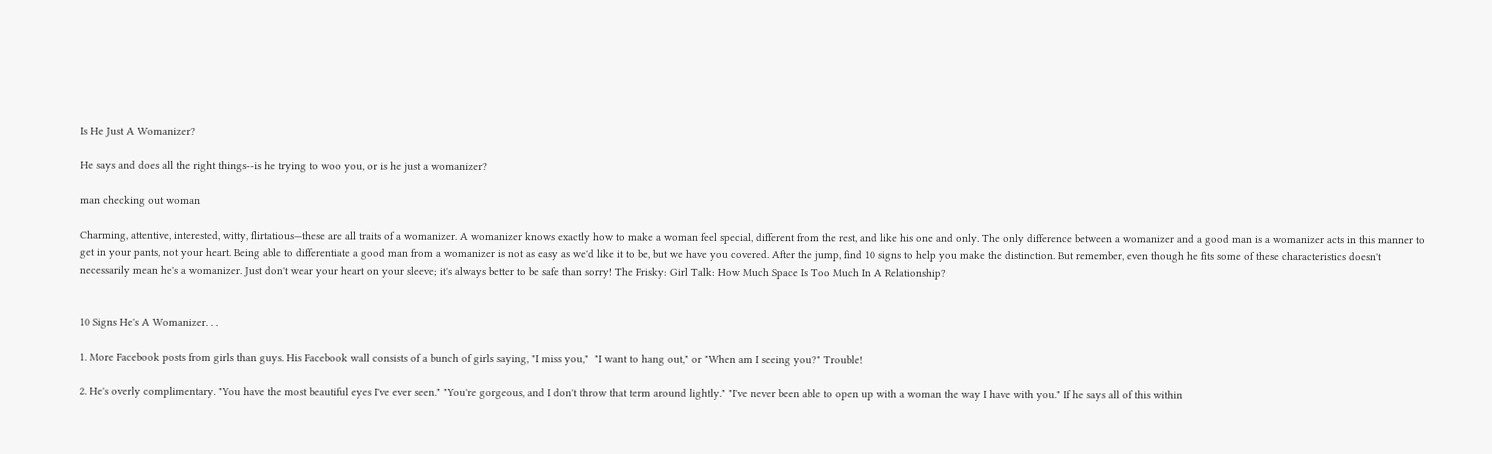Is He Just A Womanizer?

He says and does all the right things--is he trying to woo you, or is he just a womanizer?

man checking out woman

Charming, attentive, interested, witty, flirtatious—these are all traits of a womanizer. A womanizer knows exactly how to make a woman feel special, different from the rest, and like his one and only. The only difference between a womanizer and a good man is a womanizer acts in this manner to get in your pants, not your heart. Being able to differentiate a good man from a womanizer is not as easy as we'd like it to be, but we have you covered. After the jump, find 10 signs to help you make the distinction. But remember, even though he fits some of these characteristics doesn't necessarily mean he's a womanizer. Just don't wear your heart on your sleeve; it's always better to be safe than sorry! The Frisky: Girl Talk: How Much Space Is Too Much In A Relationship?


10 Signs He's A Womanizer. . .

1. More Facebook posts from girls than guys. His Facebook wall consists of a bunch of girls saying, "I miss you,"  "I want to hang out," or "When am I seeing you?" Trouble!

2. He's overly complimentary. "You have the most beautiful eyes I've ever seen." "You're gorgeous, and I don't throw that term around lightly." "I've never been able to open up with a woman the way I have with you." If he says all of this within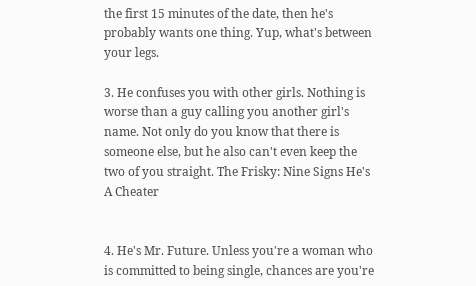the first 15 minutes of the date, then he's probably wants one thing. Yup, what's between your legs.

3. He confuses you with other girls. Nothing is worse than a guy calling you another girl's name. Not only do you know that there is someone else, but he also can't even keep the two of you straight. The Frisky: Nine Signs He's A Cheater


4. He's Mr. Future. Unless you're a woman who is committed to being single, chances are you're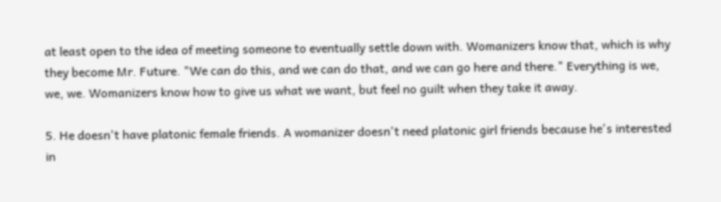at least open to the idea of meeting someone to eventually settle down with. Womanizers know that, which is why they become Mr. Future. "We can do this, and we can do that, and we can go here and there." Everything is we, we, we. Womanizers know how to give us what we want, but feel no guilt when they take it away.

5. He doesn't have platonic female friends. A womanizer doesn't need platonic girl friends because he's interested in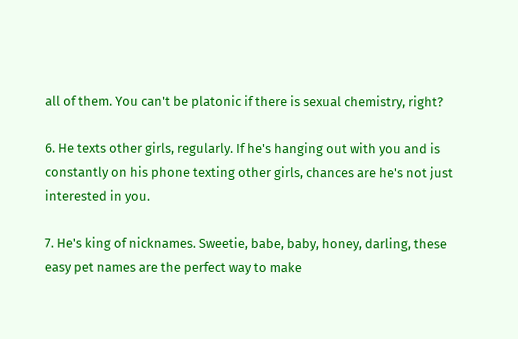all of them. You can't be platonic if there is sexual chemistry, right?

6. He texts other girls, regularly. If he's hanging out with you and is constantly on his phone texting other girls, chances are he's not just interested in you.

7. He's king of nicknames. Sweetie, babe, baby, honey, darling, these easy pet names are the perfect way to make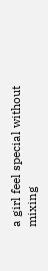a girl feel special without mixing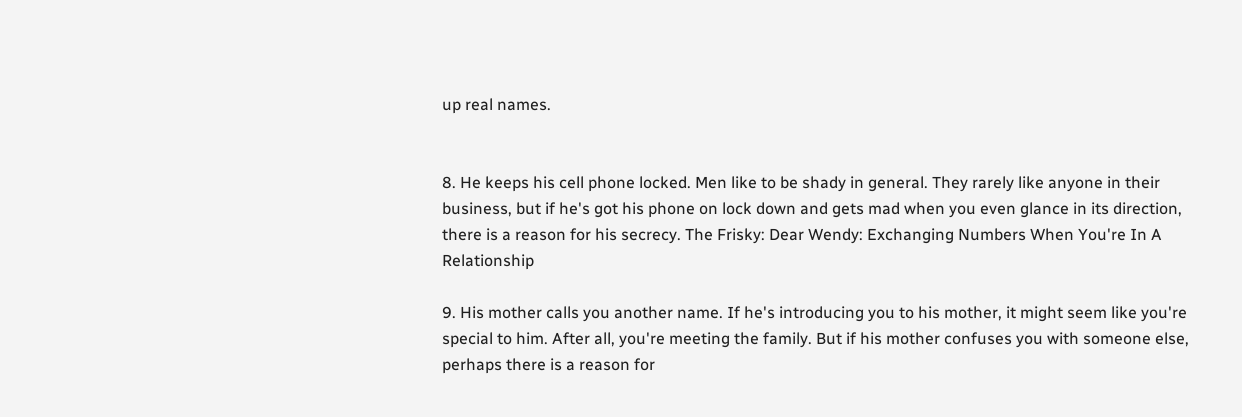up real names.


8. He keeps his cell phone locked. Men like to be shady in general. They rarely like anyone in their business, but if he's got his phone on lock down and gets mad when you even glance in its direction, there is a reason for his secrecy. The Frisky: Dear Wendy: Exchanging Numbers When You're In A Relationship

9. His mother calls you another name. If he's introducing you to his mother, it might seem like you're special to him. After all, you're meeting the family. But if his mother confuses you with someone else, perhaps there is a reason for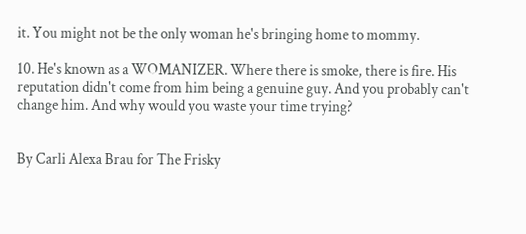it. You might not be the only woman he's bringing home to mommy.

10. He's known as a WOMANIZER. Where there is smoke, there is fire. His reputation didn't come from him being a genuine guy. And you probably can't change him. And why would you waste your time trying?


By Carli Alexa Brau for The Frisky